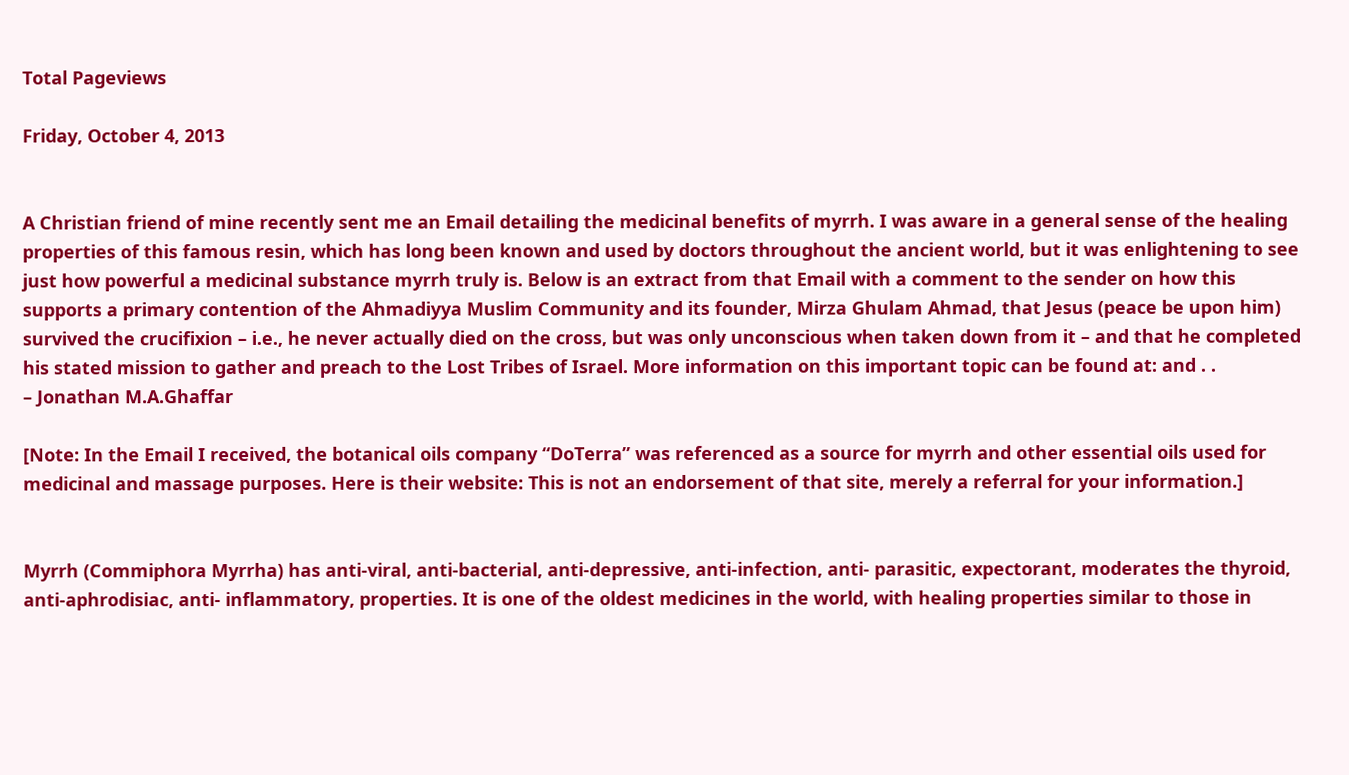Total Pageviews

Friday, October 4, 2013


A Christian friend of mine recently sent me an Email detailing the medicinal benefits of myrrh. I was aware in a general sense of the healing properties of this famous resin, which has long been known and used by doctors throughout the ancient world, but it was enlightening to see just how powerful a medicinal substance myrrh truly is. Below is an extract from that Email with a comment to the sender on how this supports a primary contention of the Ahmadiyya Muslim Community and its founder, Mirza Ghulam Ahmad, that Jesus (peace be upon him) survived the crucifixion – i.e., he never actually died on the cross, but was only unconscious when taken down from it – and that he completed his stated mission to gather and preach to the Lost Tribes of Israel. More information on this important topic can be found at: and . .
– Jonathan M.A.Ghaffar

[Note: In the Email I received, the botanical oils company “DoTerra” was referenced as a source for myrrh and other essential oils used for medicinal and massage purposes. Here is their website: This is not an endorsement of that site, merely a referral for your information.]


Myrrh (Commiphora Myrrha) has anti-viral, anti-bacterial, anti-depressive, anti-infection, anti- parasitic, expectorant, moderates the thyroid, anti-aphrodisiac, anti- inflammatory, properties. It is one of the oldest medicines in the world, with healing properties similar to those in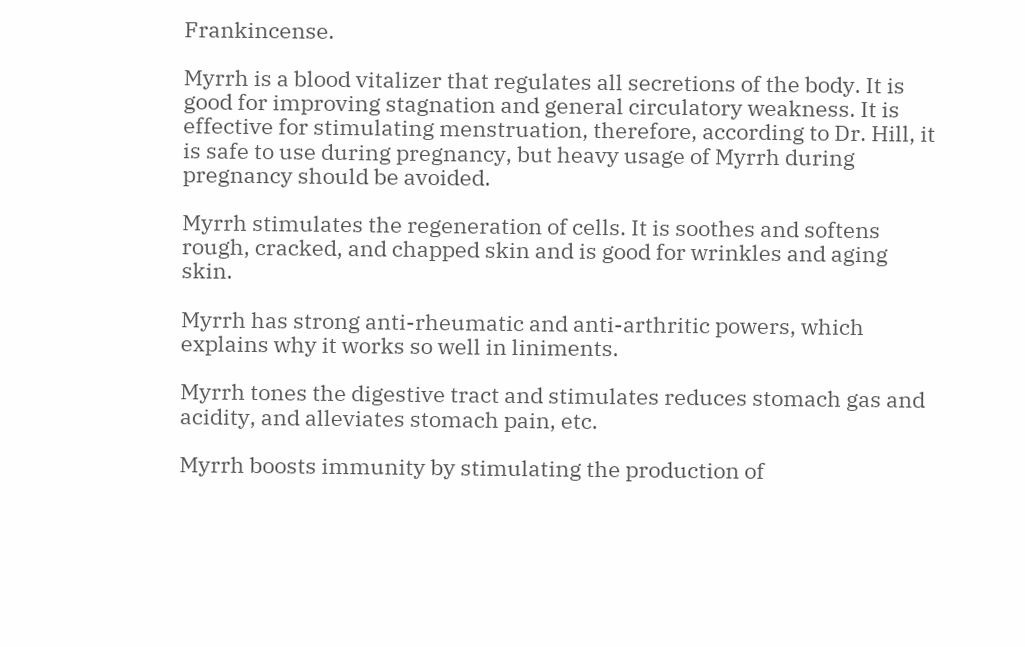Frankincense.

Myrrh is a blood vitalizer that regulates all secretions of the body. It is good for improving stagnation and general circulatory weakness. It is effective for stimulating menstruation, therefore, according to Dr. Hill, it is safe to use during pregnancy, but heavy usage of Myrrh during pregnancy should be avoided.

Myrrh stimulates the regeneration of cells. It is soothes and softens rough, cracked, and chapped skin and is good for wrinkles and aging skin.

Myrrh has strong anti-rheumatic and anti-arthritic powers, which explains why it works so well in liniments.

Myrrh tones the digestive tract and stimulates reduces stomach gas and acidity, and alleviates stomach pain, etc.

Myrrh boosts immunity by stimulating the production of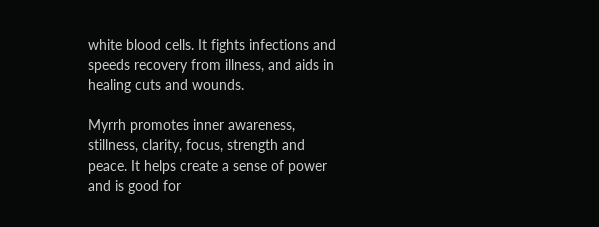white blood cells. It fights infections and speeds recovery from illness, and aids in healing cuts and wounds.

Myrrh promotes inner awareness, stillness, clarity, focus, strength and peace. It helps create a sense of power and is good for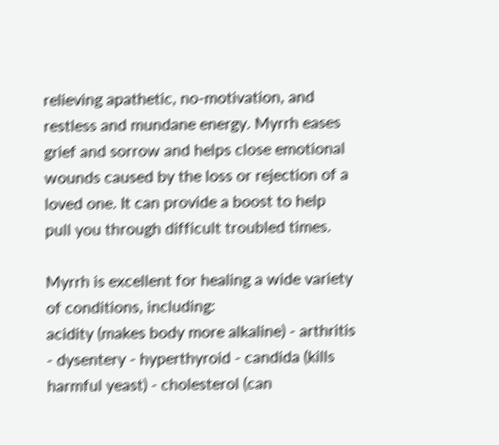relieving apathetic, no-motivation, and restless and mundane energy. Myrrh eases grief and sorrow and helps close emotional wounds caused by the loss or rejection of a loved one. It can provide a boost to help pull you through difficult troubled times.

Myrrh is excellent for healing a wide variety of conditions, including:
acidity (makes body more alkaline) - arthritis - dysentery - hyperthyroid - candida (kills harmful yeast) - cholesterol (can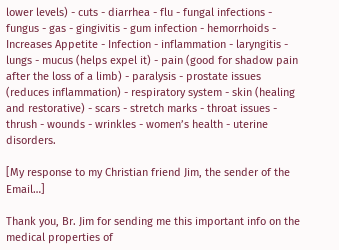lower levels) - cuts - diarrhea - flu - fungal infections - fungus - gas - gingivitis - gum infection - hemorrhoids - Increases Appetite - Infection - inflammation - laryngitis - lungs - mucus (helps expel it) - pain (good for shadow pain after the loss of a limb) - paralysis - prostate issues (reduces inflammation) - respiratory system - skin (healing and restorative) - scars - stretch marks - throat issues - thrush - wounds - wrinkles - women’s health - uterine disorders.

[My response to my Christian friend Jim, the sender of the Email…]

Thank you, Br. Jim for sending me this important info on the medical properties of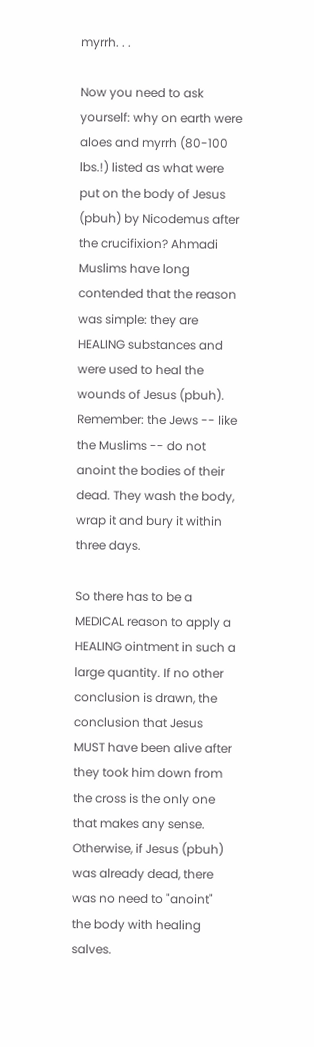myrrh. . .

Now you need to ask yourself: why on earth were aloes and myrrh (80-100 lbs.!) listed as what were put on the body of Jesus (pbuh) by Nicodemus after the crucifixion? Ahmadi Muslims have long contended that the reason was simple: they are HEALING substances and were used to heal the wounds of Jesus (pbuh). Remember: the Jews -- like the Muslims -- do not anoint the bodies of their dead. They wash the body, wrap it and bury it within three days.

So there has to be a MEDICAL reason to apply a HEALING ointment in such a large quantity. If no other conclusion is drawn, the conclusion that Jesus MUST have been alive after they took him down from the cross is the only one that makes any sense. Otherwise, if Jesus (pbuh) was already dead, there was no need to "anoint" the body with healing salves.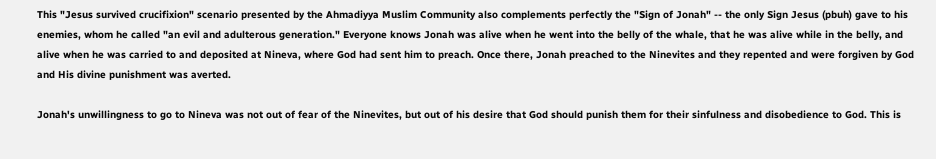This "Jesus survived crucifixion" scenario presented by the Ahmadiyya Muslim Community also complements perfectly the "Sign of Jonah" -- the only Sign Jesus (pbuh) gave to his enemies, whom he called "an evil and adulterous generation." Everyone knows Jonah was alive when he went into the belly of the whale, that he was alive while in the belly, and alive when he was carried to and deposited at Nineva, where God had sent him to preach. Once there, Jonah preached to the Ninevites and they repented and were forgiven by God and His divine punishment was averted.

Jonah's unwillingness to go to Nineva was not out of fear of the Ninevites, but out of his desire that God should punish them for their sinfulness and disobedience to God. This is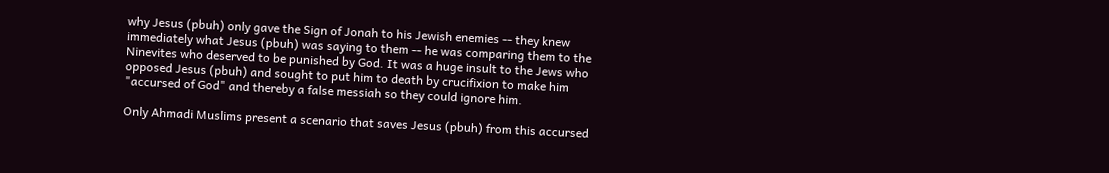why Jesus (pbuh) only gave the Sign of Jonah to his Jewish enemies -- they knew immediately what Jesus (pbuh) was saying to them -- he was comparing them to the Ninevites who deserved to be punished by God. It was a huge insult to the Jews who opposed Jesus (pbuh) and sought to put him to death by crucifixion to make him "accursed of God" and thereby a false messiah so they could ignore him.

Only Ahmadi Muslims present a scenario that saves Jesus (pbuh) from this accursed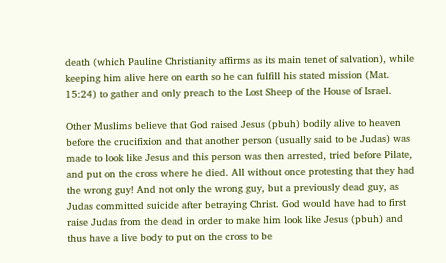death (which Pauline Christianity affirms as its main tenet of salvation), while keeping him alive here on earth so he can fulfill his stated mission (Mat. 15:24) to gather and only preach to the Lost Sheep of the House of Israel.

Other Muslims believe that God raised Jesus (pbuh) bodily alive to heaven before the crucifixion and that another person (usually said to be Judas) was made to look like Jesus and this person was then arrested, tried before Pilate, and put on the cross where he died. All without once protesting that they had the wrong guy! And not only the wrong guy, but a previously dead guy, as Judas committed suicide after betraying Christ. God would have had to first raise Judas from the dead in order to make him look like Jesus (pbuh) and thus have a live body to put on the cross to be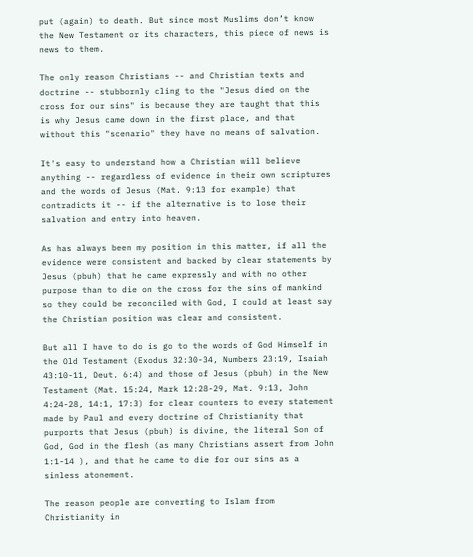put (again) to death. But since most Muslims don’t know the New Testament or its characters, this piece of news is news to them.

The only reason Christians -- and Christian texts and doctrine -- stubbornly cling to the "Jesus died on the cross for our sins" is because they are taught that this is why Jesus came down in the first place, and that without this "scenario" they have no means of salvation.

It's easy to understand how a Christian will believe anything -- regardless of evidence in their own scriptures and the words of Jesus (Mat. 9:13 for example) that contradicts it -- if the alternative is to lose their salvation and entry into heaven.

As has always been my position in this matter, if all the evidence were consistent and backed by clear statements by Jesus (pbuh) that he came expressly and with no other purpose than to die on the cross for the sins of mankind so they could be reconciled with God, I could at least say the Christian position was clear and consistent.

But all I have to do is go to the words of God Himself in the Old Testament (Exodus 32:30-34, Numbers 23:19, Isaiah 43:10-11, Deut. 6:4) and those of Jesus (pbuh) in the New Testament (Mat. 15:24, Mark 12:28-29, Mat. 9:13, John 4:24-28, 14:1, 17:3) for clear counters to every statement made by Paul and every doctrine of Christianity that purports that Jesus (pbuh) is divine, the literal Son of God, God in the flesh (as many Christians assert from John 1:1-14 ), and that he came to die for our sins as a sinless atonement.

The reason people are converting to Islam from Christianity in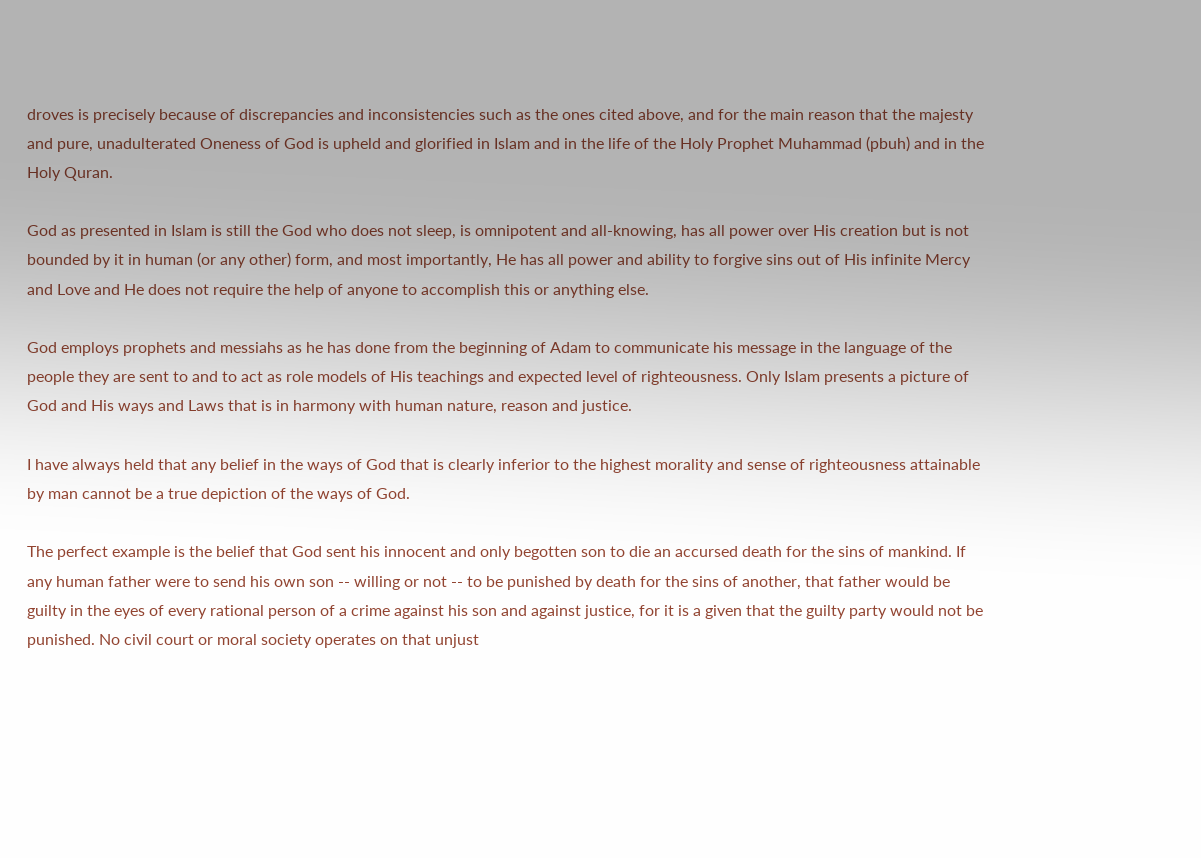droves is precisely because of discrepancies and inconsistencies such as the ones cited above, and for the main reason that the majesty and pure, unadulterated Oneness of God is upheld and glorified in Islam and in the life of the Holy Prophet Muhammad (pbuh) and in the Holy Quran.

God as presented in Islam is still the God who does not sleep, is omnipotent and all-knowing, has all power over His creation but is not bounded by it in human (or any other) form, and most importantly, He has all power and ability to forgive sins out of His infinite Mercy and Love and He does not require the help of anyone to accomplish this or anything else.

God employs prophets and messiahs as he has done from the beginning of Adam to communicate his message in the language of the people they are sent to and to act as role models of His teachings and expected level of righteousness. Only Islam presents a picture of God and His ways and Laws that is in harmony with human nature, reason and justice.

I have always held that any belief in the ways of God that is clearly inferior to the highest morality and sense of righteousness attainable by man cannot be a true depiction of the ways of God.

The perfect example is the belief that God sent his innocent and only begotten son to die an accursed death for the sins of mankind. If any human father were to send his own son -- willing or not -- to be punished by death for the sins of another, that father would be guilty in the eyes of every rational person of a crime against his son and against justice, for it is a given that the guilty party would not be punished. No civil court or moral society operates on that unjust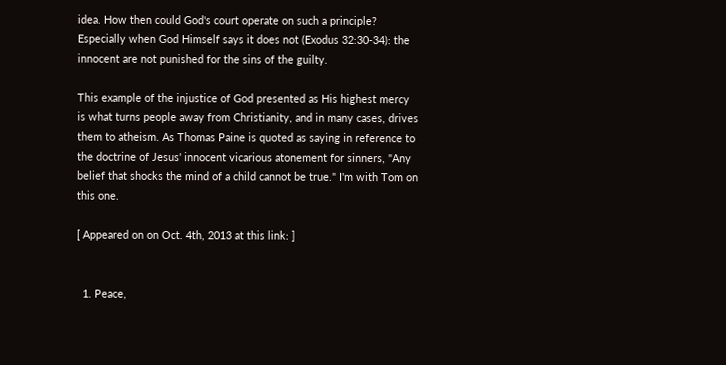idea. How then could God's court operate on such a principle? Especially when God Himself says it does not (Exodus 32:30-34): the innocent are not punished for the sins of the guilty.

This example of the injustice of God presented as His highest mercy is what turns people away from Christianity, and in many cases, drives them to atheism. As Thomas Paine is quoted as saying in reference to the doctrine of Jesus' innocent vicarious atonement for sinners, "Any belief that shocks the mind of a child cannot be true." I'm with Tom on this one.

[ Appeared on on Oct. 4th, 2013 at this link: ]


  1. Peace,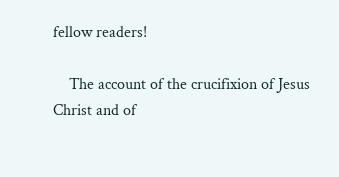fellow readers!

    The account of the crucifixion of Jesus Christ and of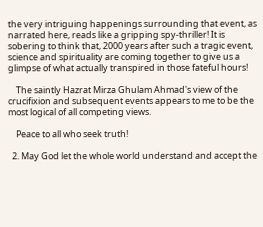the very intriguing happenings surrounding that event, as narrated here, reads like a gripping spy-thriller! It is sobering to think that, 2000 years after such a tragic event, science and spirituality are coming together to give us a glimpse of what actually transpired in those fateful hours!

    The saintly Hazrat Mirza Ghulam Ahmad's view of the crucifixion and subsequent events appears to me to be the most logical of all competing views.

    Peace to all who seek truth!

  2. May God let the whole world understand and accept the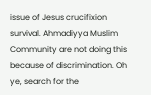issue of Jesus crucifixion survival. Ahmadiyya Muslim Community are not doing this because of discrimination. Oh ye, search for the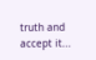truth and accept it...